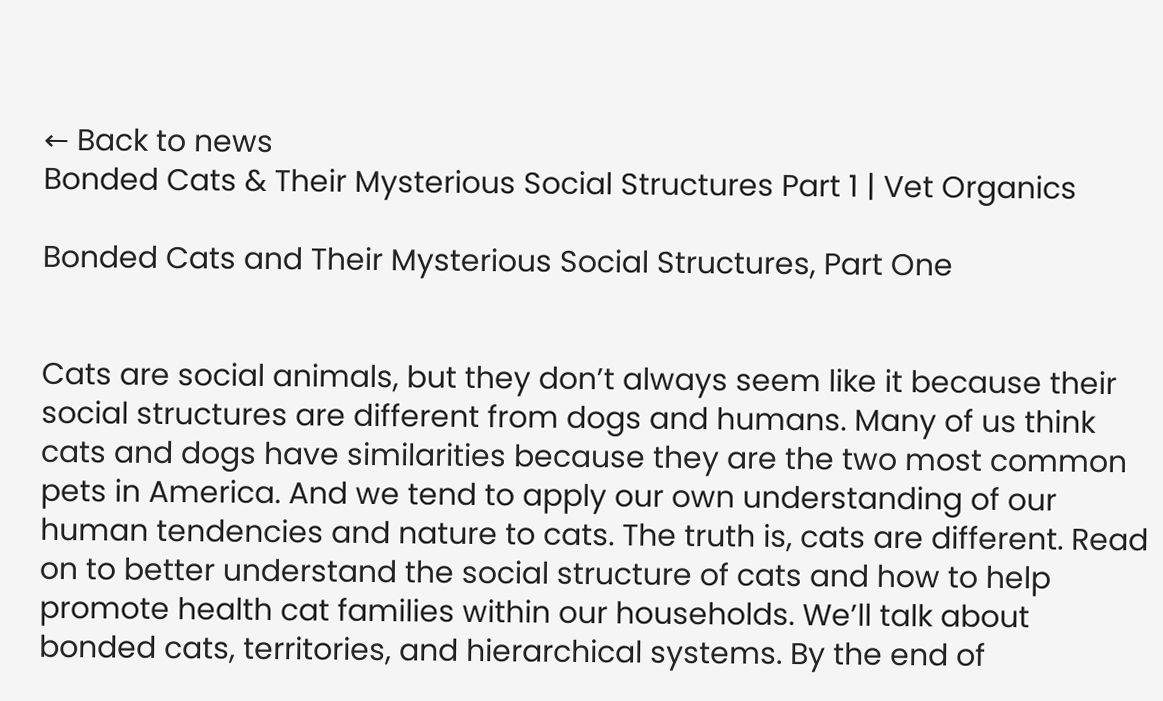← Back to news
Bonded Cats & Their Mysterious Social Structures Part 1 | Vet Organics

Bonded Cats and Their Mysterious Social Structures, Part One


Cats are social animals, but they don’t always seem like it because their social structures are different from dogs and humans. Many of us think cats and dogs have similarities because they are the two most common pets in America. And we tend to apply our own understanding of our human tendencies and nature to cats. The truth is, cats are different. Read on to better understand the social structure of cats and how to help promote health cat families within our households. We’ll talk about bonded cats, territories, and hierarchical systems. By the end of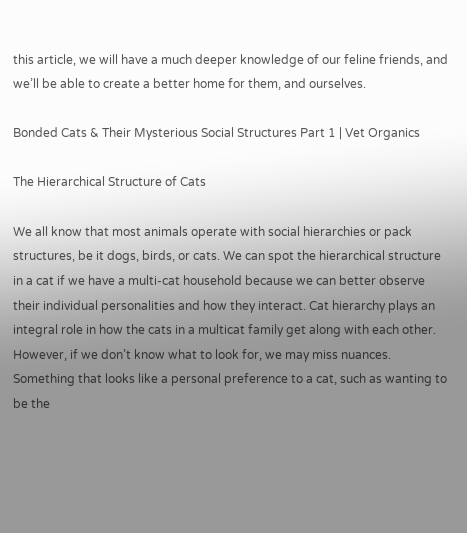this article, we will have a much deeper knowledge of our feline friends, and we’ll be able to create a better home for them, and ourselves.

Bonded Cats & Their Mysterious Social Structures Part 1 | Vet Organics

The Hierarchical Structure of Cats

We all know that most animals operate with social hierarchies or pack structures, be it dogs, birds, or cats. We can spot the hierarchical structure in a cat if we have a multi-cat household because we can better observe their individual personalities and how they interact. Cat hierarchy plays an integral role in how the cats in a multicat family get along with each other. However, if we don’t know what to look for, we may miss nuances. Something that looks like a personal preference to a cat, such as wanting to be the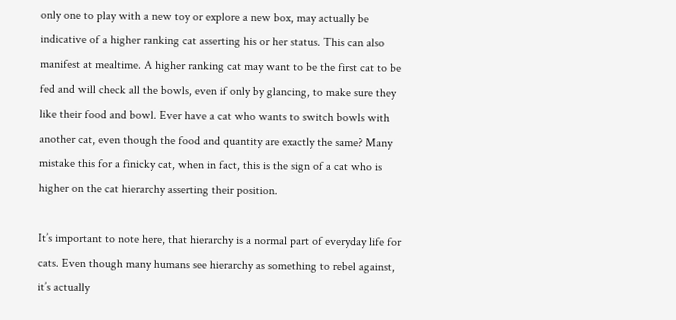only one to play with a new toy or explore a new box, may actually be indicative of a higher ranking cat asserting his or her status. This can also manifest at mealtime. A higher ranking cat may want to be the first cat to be fed and will check all the bowls, even if only by glancing, to make sure they like their food and bowl. Ever have a cat who wants to switch bowls with another cat, even though the food and quantity are exactly the same? Many mistake this for a finicky cat, when in fact, this is the sign of a cat who is higher on the cat hierarchy asserting their position.

It’s important to note here, that hierarchy is a normal part of everyday life for cats. Even though many humans see hierarchy as something to rebel against, it’s actually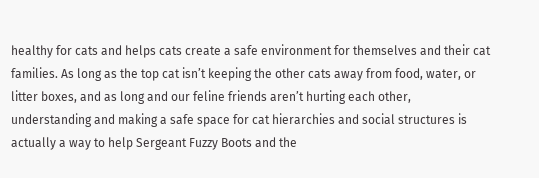healthy for cats and helps cats create a safe environment for themselves and their cat families. As long as the top cat isn’t keeping the other cats away from food, water, or litter boxes, and as long and our feline friends aren’t hurting each other, understanding and making a safe space for cat hierarchies and social structures is actually a way to help Sergeant Fuzzy Boots and the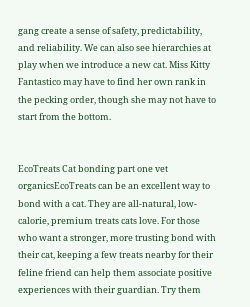gang create a sense of safety, predictability, and reliability. We can also see hierarchies at play when we introduce a new cat. Miss Kitty Fantastico may have to find her own rank in the pecking order, though she may not have to start from the bottom.


EcoTreats Cat bonding part one vet organicsEcoTreats can be an excellent way to bond with a cat. They are all-natural, low-calorie, premium treats cats love. For those who want a stronger, more trusting bond with their cat, keeping a few treats nearby for their feline friend can help them associate positive experiences with their guardian. Try them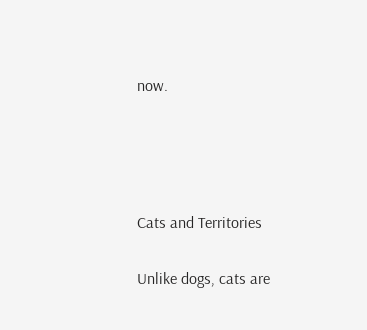now.




Cats and Territories

Unlike dogs, cats are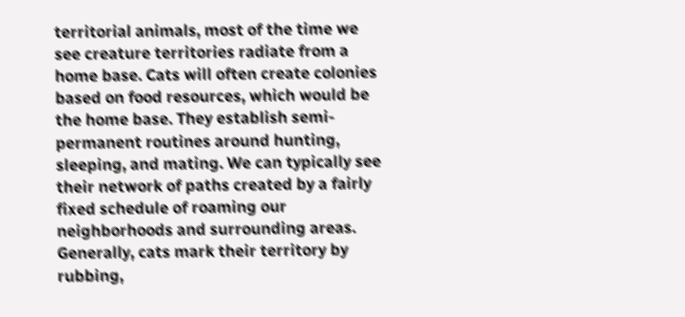territorial animals, most of the time we see creature territories radiate from a home base. Cats will often create colonies based on food resources, which would be the home base. They establish semi-permanent routines around hunting, sleeping, and mating. We can typically see their network of paths created by a fairly fixed schedule of roaming our neighborhoods and surrounding areas. Generally, cats mark their territory by rubbing,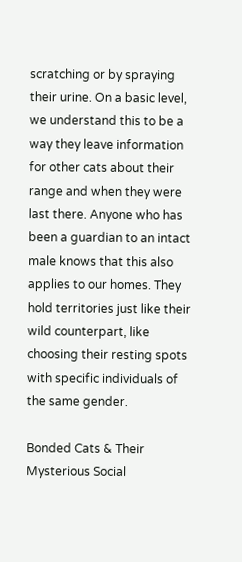scratching or by spraying their urine. On a basic level, we understand this to be a way they leave information for other cats about their range and when they were last there. Anyone who has been a guardian to an intact male knows that this also applies to our homes. They hold territories just like their wild counterpart, like choosing their resting spots with specific individuals of the same gender.

Bonded Cats & Their Mysterious Social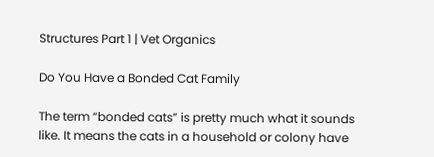Structures Part 1 | Vet Organics

Do You Have a Bonded Cat Family

The term “bonded cats” is pretty much what it sounds like. It means the cats in a household or colony have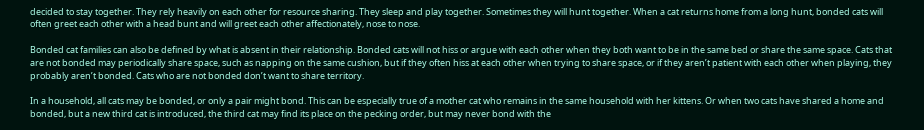decided to stay together. They rely heavily on each other for resource sharing. They sleep and play together. Sometimes they will hunt together. When a cat returns home from a long hunt, bonded cats will often greet each other with a head bunt and will greet each other affectionately, nose to nose.

Bonded cat families can also be defined by what is absent in their relationship. Bonded cats will not hiss or argue with each other when they both want to be in the same bed or share the same space. Cats that are not bonded may periodically share space, such as napping on the same cushion, but if they often hiss at each other when trying to share space, or if they aren’t patient with each other when playing, they probably aren’t bonded. Cats who are not bonded don’t want to share territory.

In a household, all cats may be bonded, or only a pair might bond. This can be especially true of a mother cat who remains in the same household with her kittens. Or when two cats have shared a home and bonded, but a new third cat is introduced, the third cat may find its place on the pecking order, but may never bond with the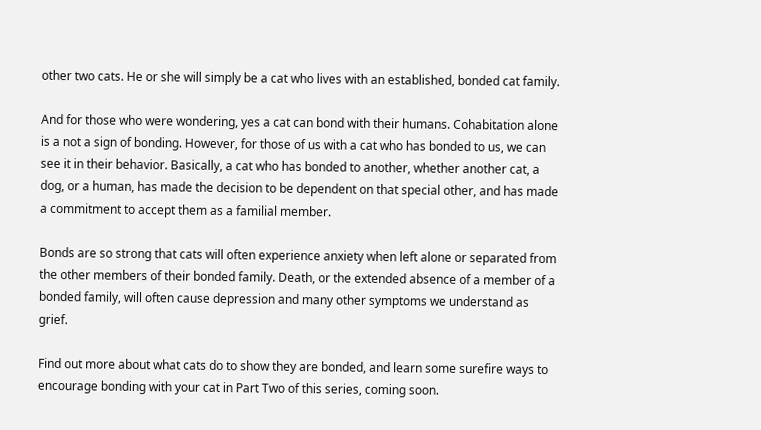other two cats. He or she will simply be a cat who lives with an established, bonded cat family.

And for those who were wondering, yes a cat can bond with their humans. Cohabitation alone is a not a sign of bonding. However, for those of us with a cat who has bonded to us, we can see it in their behavior. Basically, a cat who has bonded to another, whether another cat, a dog, or a human, has made the decision to be dependent on that special other, and has made a commitment to accept them as a familial member.

Bonds are so strong that cats will often experience anxiety when left alone or separated from the other members of their bonded family. Death, or the extended absence of a member of a bonded family, will often cause depression and many other symptoms we understand as grief.

Find out more about what cats do to show they are bonded, and learn some surefire ways to encourage bonding with your cat in Part Two of this series, coming soon.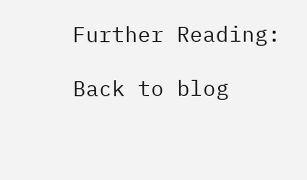Further Reading:

Back to blog